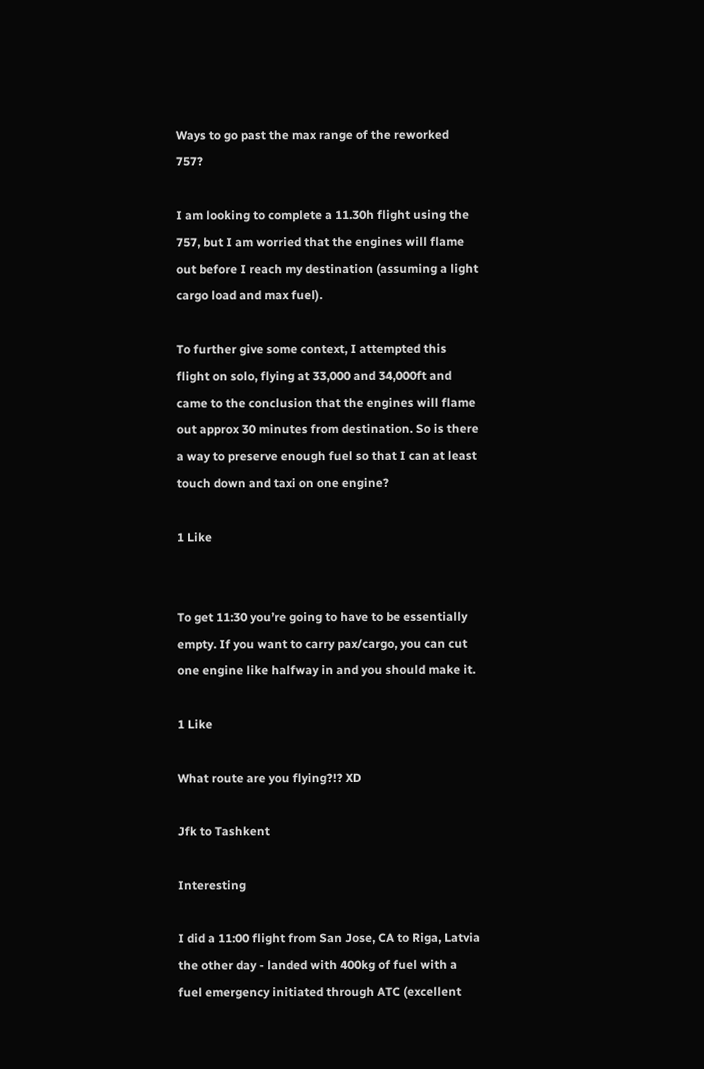Ways to go past the max range of the reworked 757?

I am looking to complete a 11.30h flight using the 757, but I am worried that the engines will flame out before I reach my destination (assuming a light cargo load and max fuel).

To further give some context, I attempted this flight on solo, flying at 33,000 and 34,000ft and came to the conclusion that the engines will flame out approx 30 minutes from destination. So is there a way to preserve enough fuel so that I can at least touch down and taxi on one engine?

1 Like


To get 11:30 you’re going to have to be essentially empty. If you want to carry pax/cargo, you can cut one engine like halfway in and you should make it.

1 Like

What route are you flying?!? XD

Jfk to Tashkent

Interesting

I did a 11:00 flight from San Jose, CA to Riga, Latvia the other day - landed with 400kg of fuel with a fuel emergency initiated through ATC (excellent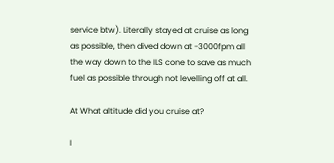service btw). Literally stayed at cruise as long as possible, then dived down at -3000fpm all the way down to the ILS cone to save as much fuel as possible through not levelling off at all.

At What altitude did you cruise at?

I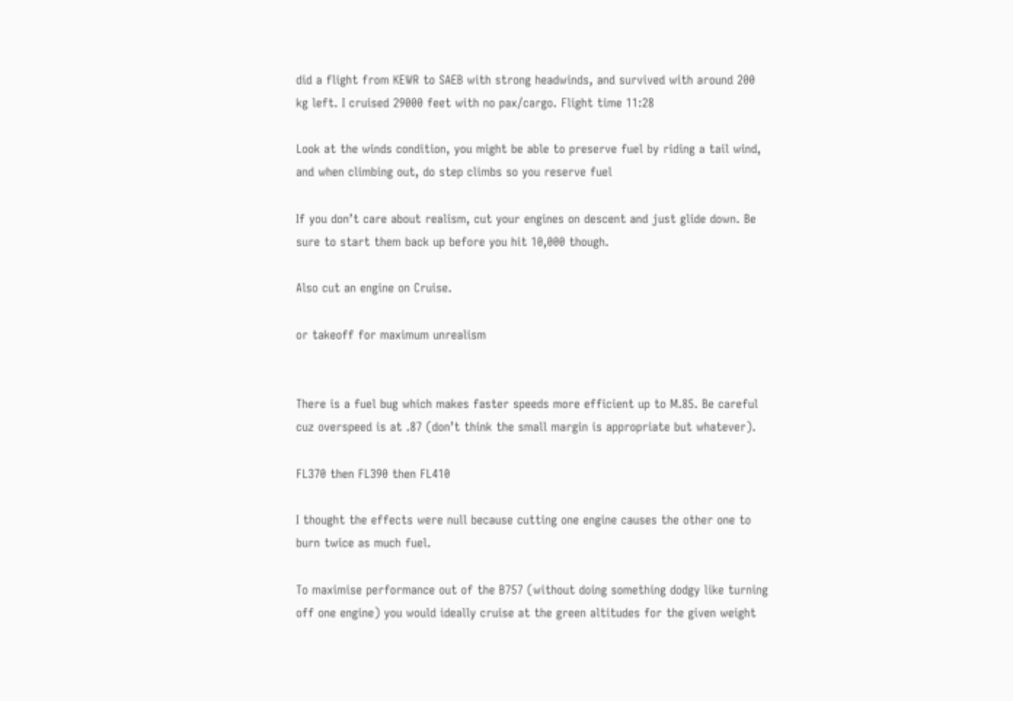did a flight from KEWR to SAEB with strong headwinds, and survived with around 200 kg left. I cruised 29000 feet with no pax/cargo. Flight time 11:28

Look at the winds condition, you might be able to preserve fuel by riding a tail wind, and when climbing out, do step climbs so you reserve fuel

If you don’t care about realism, cut your engines on descent and just glide down. Be sure to start them back up before you hit 10,000 though.

Also cut an engine on Cruise.

or takeoff for maximum unrealism


There is a fuel bug which makes faster speeds more efficient up to M.85. Be careful cuz overspeed is at .87 (don’t think the small margin is appropriate but whatever).

FL370 then FL390 then FL410

I thought the effects were null because cutting one engine causes the other one to burn twice as much fuel.

To maximise performance out of the B757 (without doing something dodgy like turning off one engine) you would ideally cruise at the green altitudes for the given weight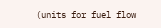(units for fuel flow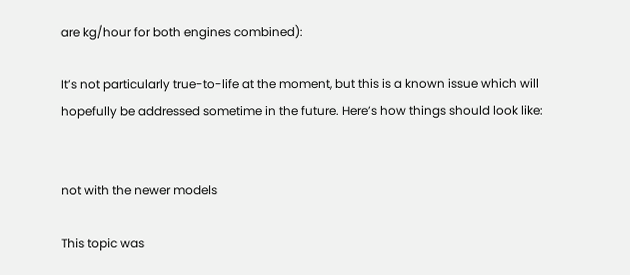are kg/hour for both engines combined):

It’s not particularly true-to-life at the moment, but this is a known issue which will hopefully be addressed sometime in the future. Here’s how things should look like:


not with the newer models

This topic was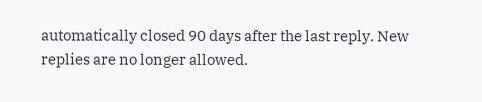automatically closed 90 days after the last reply. New replies are no longer allowed.